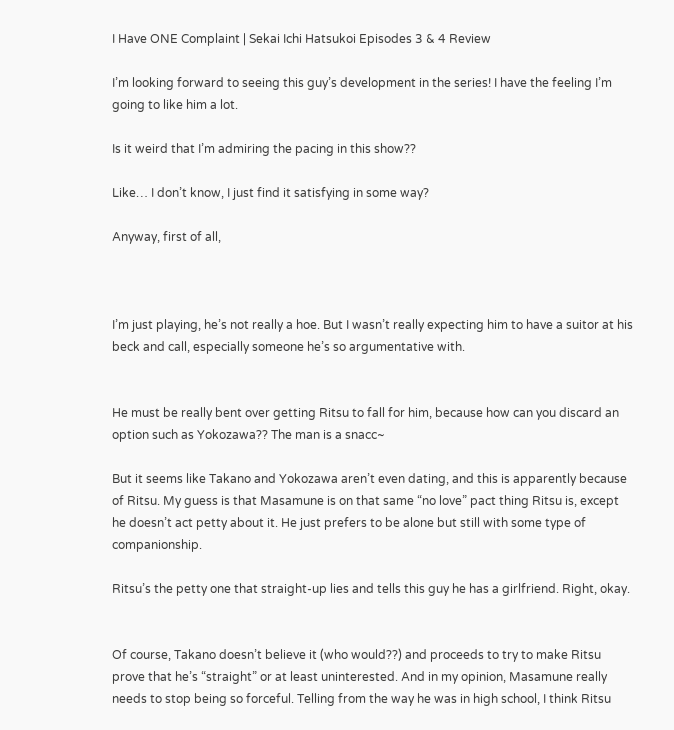I Have ONE Complaint | Sekai Ichi Hatsukoi Episodes 3 & 4 Review

I’m looking forward to seeing this guy’s development in the series! I have the feeling I’m going to like him a lot.

Is it weird that I’m admiring the pacing in this show??

Like… I don’t know, I just find it satisfying in some way?

Anyway, first of all,



I’m just playing, he’s not really a hoe. But I wasn’t really expecting him to have a suitor at his beck and call, especially someone he’s so argumentative with.


He must be really bent over getting Ritsu to fall for him, because how can you discard an option such as Yokozawa?? The man is a snacc~

But it seems like Takano and Yokozawa aren’t even dating, and this is apparently because of Ritsu. My guess is that Masamune is on that same “no love” pact thing Ritsu is, except he doesn’t act petty about it. He just prefers to be alone but still with some type of companionship.

Ritsu’s the petty one that straight-up lies and tells this guy he has a girlfriend. Right, okay.


Of course, Takano doesn’t believe it (who would??) and proceeds to try to make Ritsu prove that he’s “straight” or at least uninterested. And in my opinion, Masamune really needs to stop being so forceful. Telling from the way he was in high school, I think Ritsu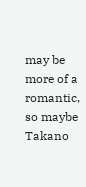may be more of a romantic, so maybe Takano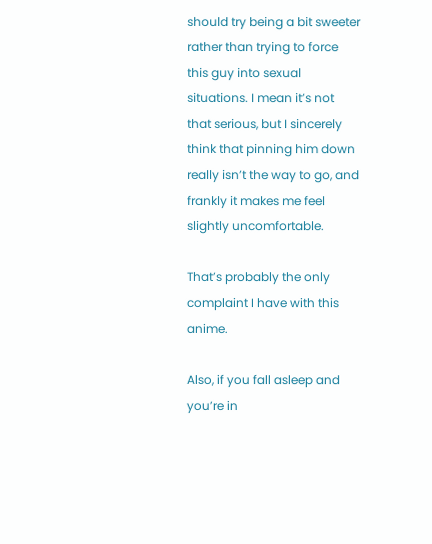should try being a bit sweeter rather than trying to force this guy into sexual situations. I mean it’s not that serious, but I sincerely think that pinning him down really isn’t the way to go, and frankly it makes me feel slightly uncomfortable.

That’s probably the only complaint I have with this anime.

Also, if you fall asleep and you’re in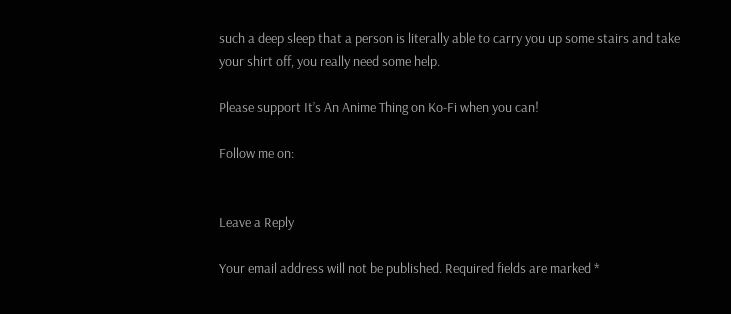such a deep sleep that a person is literally able to carry you up some stairs and take your shirt off, you really need some help.

Please support It’s An Anime Thing on Ko-Fi when you can!

Follow me on:


Leave a Reply

Your email address will not be published. Required fields are marked *